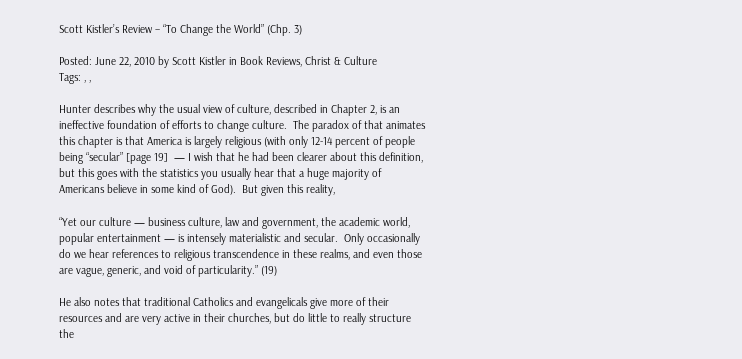Scott Kistler’s Review – “To Change the World” (Chp. 3)

Posted: June 22, 2010 by Scott Kistler in Book Reviews, Christ & Culture
Tags: , ,

Hunter describes why the usual view of culture, described in Chapter 2, is an ineffective foundation of efforts to change culture.  The paradox of that animates this chapter is that America is largely religious (with only 12-14 percent of people being “secular” [page 19]  — I wish that he had been clearer about this definition, but this goes with the statistics you usually hear that a huge majority of Americans believe in some kind of God).  But given this reality,

“Yet our culture — business culture, law and government, the academic world, popular entertainment — is intensely materialistic and secular.  Only occasionally do we hear references to religious transcendence in these realms, and even those are vague, generic, and void of particularity.” (19)

He also notes that traditional Catholics and evangelicals give more of their resources and are very active in their churches, but do little to really structure the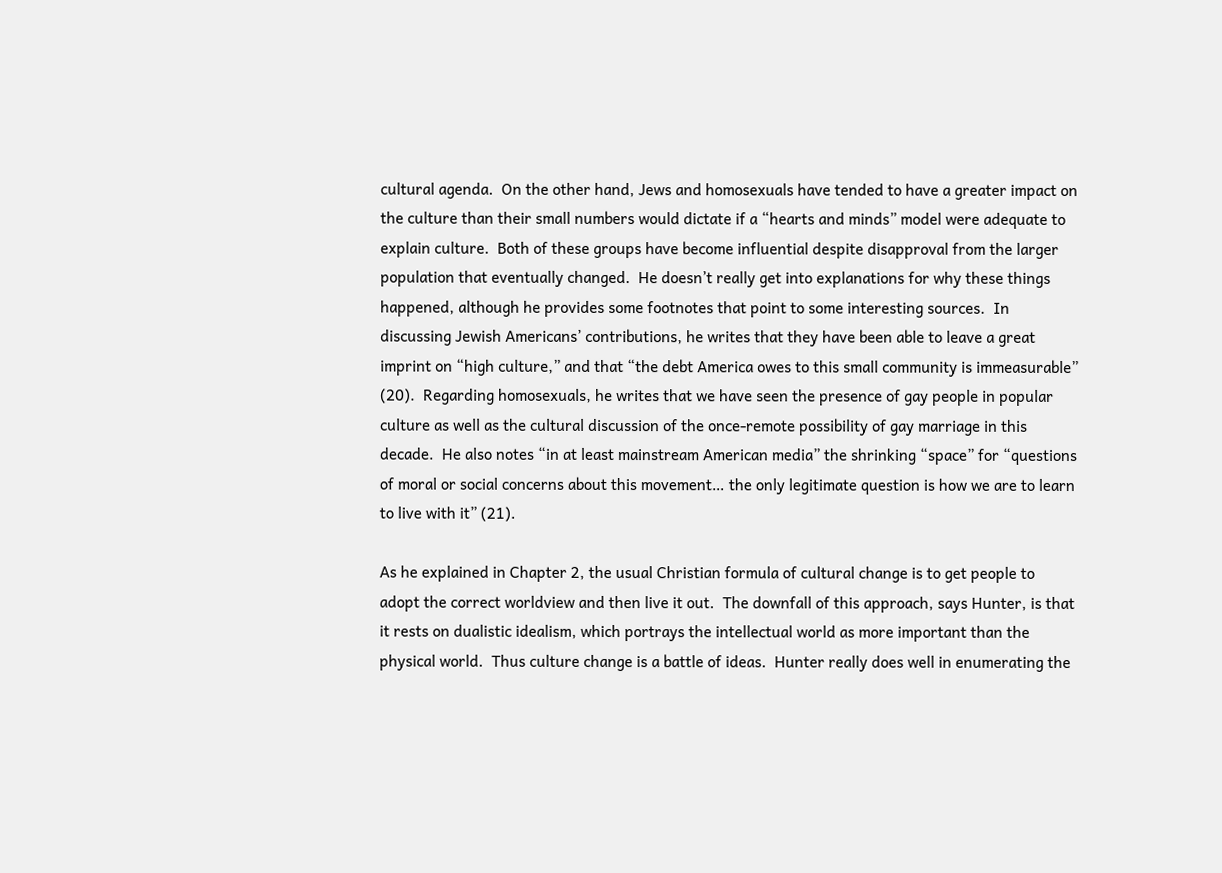cultural agenda.  On the other hand, Jews and homosexuals have tended to have a greater impact on the culture than their small numbers would dictate if a “hearts and minds” model were adequate to explain culture.  Both of these groups have become influential despite disapproval from the larger population that eventually changed.  He doesn’t really get into explanations for why these things happened, although he provides some footnotes that point to some interesting sources.  In discussing Jewish Americans’ contributions, he writes that they have been able to leave a great imprint on “high culture,” and that “the debt America owes to this small community is immeasurable” (20).  Regarding homosexuals, he writes that we have seen the presence of gay people in popular culture as well as the cultural discussion of the once-remote possibility of gay marriage in this decade.  He also notes “in at least mainstream American media” the shrinking “space” for “questions of moral or social concerns about this movement… the only legitimate question is how we are to learn to live with it” (21).

As he explained in Chapter 2, the usual Christian formula of cultural change is to get people to adopt the correct worldview and then live it out.  The downfall of this approach, says Hunter, is that it rests on dualistic idealism, which portrays the intellectual world as more important than the physical world.  Thus culture change is a battle of ideas.  Hunter really does well in enumerating the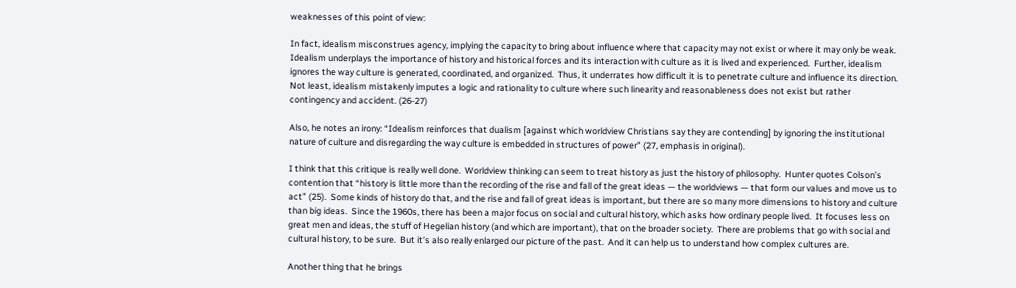weaknesses of this point of view:

In fact, idealism misconstrues agency, implying the capacity to bring about influence where that capacity may not exist or where it may only be weak.  Idealism underplays the importance of history and historical forces and its interaction with culture as it is lived and experienced.  Further, idealism ignores the way culture is generated, coordinated, and organized.  Thus, it underrates how difficult it is to penetrate culture and influence its direction.  Not least, idealism mistakenly imputes a logic and rationality to culture where such linearity and reasonableness does not exist but rather contingency and accident. (26-27)

Also, he notes an irony: “Idealism reinforces that dualism [against which worldview Christians say they are contending] by ignoring the institutional nature of culture and disregarding the way culture is embedded in structures of power” (27, emphasis in original).

I think that this critique is really well done.  Worldview thinking can seem to treat history as just the history of philosophy.  Hunter quotes Colson’s contention that “history is little more than the recording of the rise and fall of the great ideas — the worldviews — that form our values and move us to act” (25).  Some kinds of history do that, and the rise and fall of great ideas is important, but there are so many more dimensions to history and culture than big ideas.  Since the 1960s, there has been a major focus on social and cultural history, which asks how ordinary people lived.  It focuses less on great men and ideas, the stuff of Hegelian history (and which are important), that on the broader society.  There are problems that go with social and cultural history, to be sure.  But it’s also really enlarged our picture of the past.  And it can help us to understand how complex cultures are.

Another thing that he brings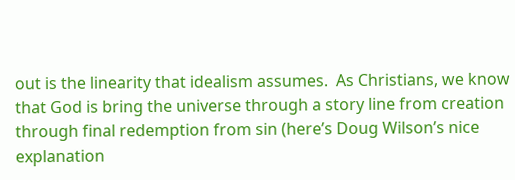out is the linearity that idealism assumes.  As Christians, we know that God is bring the universe through a story line from creation through final redemption from sin (here’s Doug Wilson’s nice explanation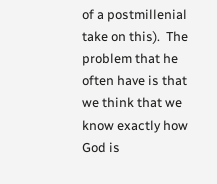of a postmillenial take on this).  The problem that he often have is that we think that we know exactly how God is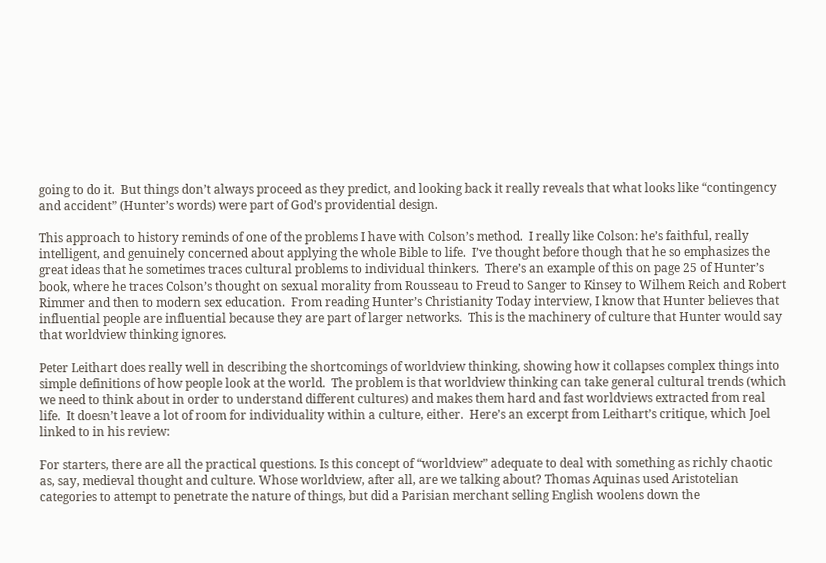going to do it.  But things don’t always proceed as they predict, and looking back it really reveals that what looks like “contingency and accident” (Hunter’s words) were part of God’s providential design.

This approach to history reminds of one of the problems I have with Colson’s method.  I really like Colson: he’s faithful, really intelligent, and genuinely concerned about applying the whole Bible to life.  I’ve thought before though that he so emphasizes the great ideas that he sometimes traces cultural problems to individual thinkers.  There’s an example of this on page 25 of Hunter’s book, where he traces Colson’s thought on sexual morality from Rousseau to Freud to Sanger to Kinsey to Wilhem Reich and Robert Rimmer and then to modern sex education.  From reading Hunter’s Christianity Today interview, I know that Hunter believes that influential people are influential because they are part of larger networks.  This is the machinery of culture that Hunter would say that worldview thinking ignores.

Peter Leithart does really well in describing the shortcomings of worldview thinking, showing how it collapses complex things into simple definitions of how people look at the world.  The problem is that worldview thinking can take general cultural trends (which we need to think about in order to understand different cultures) and makes them hard and fast worldviews extracted from real life.  It doesn’t leave a lot of room for individuality within a culture, either.  Here’s an excerpt from Leithart’s critique, which Joel linked to in his review:

For starters, there are all the practical questions. Is this concept of “worldview” adequate to deal with something as richly chaotic as, say, medieval thought and culture. Whose worldview, after all, are we talking about? Thomas Aquinas used Aristotelian categories to attempt to penetrate the nature of things, but did a Parisian merchant selling English woolens down the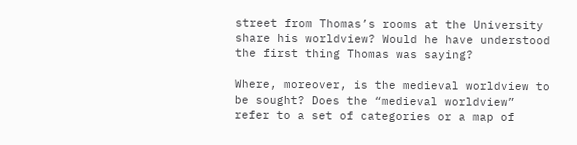street from Thomas’s rooms at the University share his worldview? Would he have understood the first thing Thomas was saying?

Where, moreover, is the medieval worldview to be sought? Does the “medieval worldview” refer to a set of categories or a map of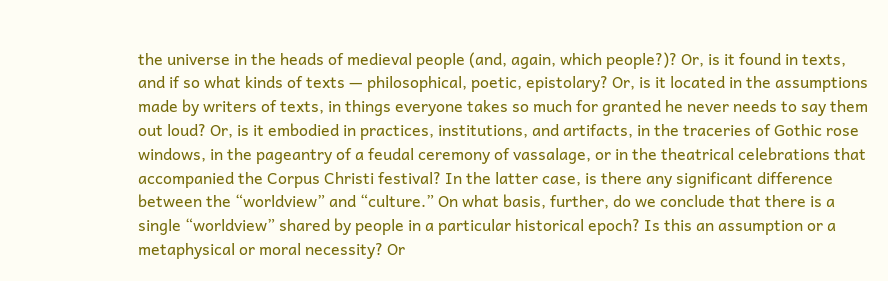the universe in the heads of medieval people (and, again, which people?)? Or, is it found in texts, and if so what kinds of texts — philosophical, poetic, epistolary? Or, is it located in the assumptions made by writers of texts, in things everyone takes so much for granted he never needs to say them out loud? Or, is it embodied in practices, institutions, and artifacts, in the traceries of Gothic rose windows, in the pageantry of a feudal ceremony of vassalage, or in the theatrical celebrations that accompanied the Corpus Christi festival? In the latter case, is there any significant difference between the “worldview” and “culture.” On what basis, further, do we conclude that there is a single “worldview” shared by people in a particular historical epoch? Is this an assumption or a metaphysical or moral necessity? Or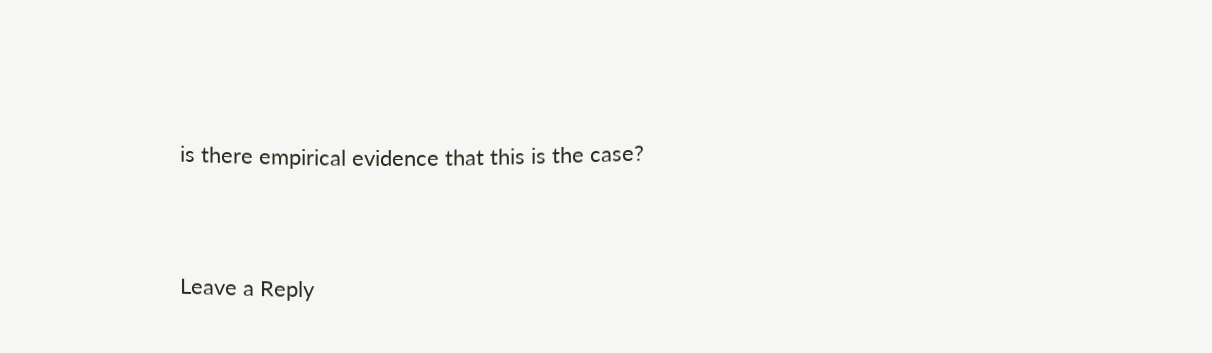is there empirical evidence that this is the case?


Leave a Reply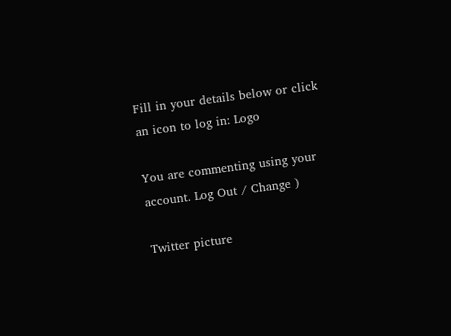Fill in your details below or click an icon to log in: Logo

You are commenting using your account. Log Out / Change )

Twitter picture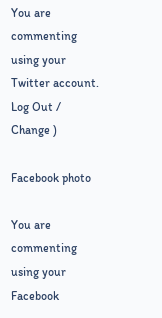You are commenting using your Twitter account. Log Out / Change )

Facebook photo

You are commenting using your Facebook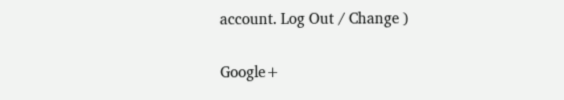account. Log Out / Change )

Google+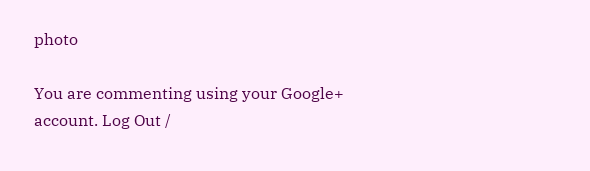photo

You are commenting using your Google+ account. Log Out /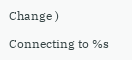Change )

Connecting to %s